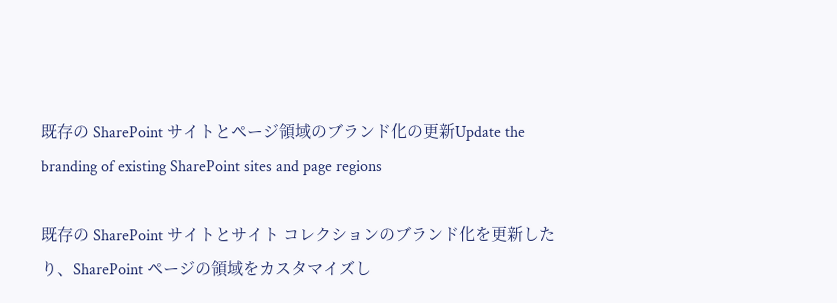既存の SharePoint サイトとページ領域のブランド化の更新Update the branding of existing SharePoint sites and page regions

既存の SharePoint サイトとサイト コレクションのブランド化を更新したり、SharePoint ページの領域をカスタマイズし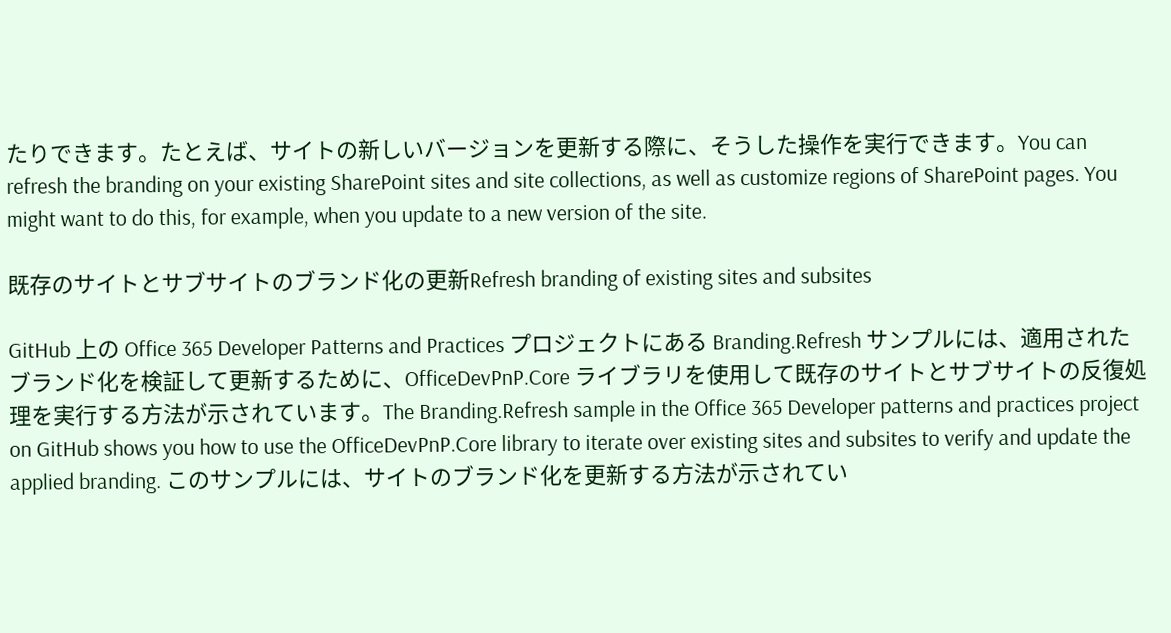たりできます。たとえば、サイトの新しいバージョンを更新する際に、そうした操作を実行できます。You can refresh the branding on your existing SharePoint sites and site collections, as well as customize regions of SharePoint pages. You might want to do this, for example, when you update to a new version of the site.

既存のサイトとサブサイトのブランド化の更新Refresh branding of existing sites and subsites

GitHub 上の Office 365 Developer Patterns and Practices プロジェクトにある Branding.Refresh サンプルには、適用されたブランド化を検証して更新するために、OfficeDevPnP.Core ライブラリを使用して既存のサイトとサブサイトの反復処理を実行する方法が示されています。The Branding.Refresh sample in the Office 365 Developer patterns and practices project on GitHub shows you how to use the OfficeDevPnP.Core library to iterate over existing sites and subsites to verify and update the applied branding. このサンプルには、サイトのブランド化を更新する方法が示されてい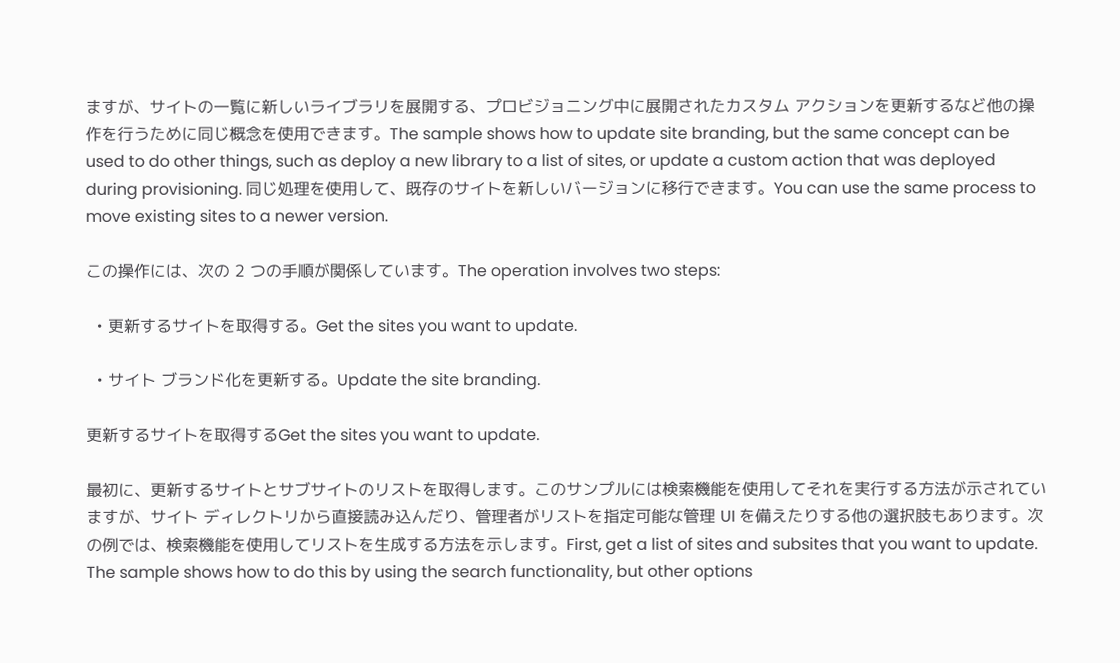ますが、サイトの一覧に新しいライブラリを展開する、プロビジョニング中に展開されたカスタム アクションを更新するなど他の操作を行うために同じ概念を使用できます。The sample shows how to update site branding, but the same concept can be used to do other things, such as deploy a new library to a list of sites, or update a custom action that was deployed during provisioning. 同じ処理を使用して、既存のサイトを新しいバージョンに移行できます。You can use the same process to move existing sites to a newer version.

この操作には、次の 2 つの手順が関係しています。The operation involves two steps:

  • 更新するサイトを取得する。Get the sites you want to update.

  • サイト ブランド化を更新する。Update the site branding.

更新するサイトを取得するGet the sites you want to update.

最初に、更新するサイトとサブサイトのリストを取得します。このサンプルには検索機能を使用してそれを実行する方法が示されていますが、サイト ディレクトリから直接読み込んだり、管理者がリストを指定可能な管理 UI を備えたりする他の選択肢もあります。次の例では、検索機能を使用してリストを生成する方法を示します。First, get a list of sites and subsites that you want to update. The sample shows how to do this by using the search functionality, but other options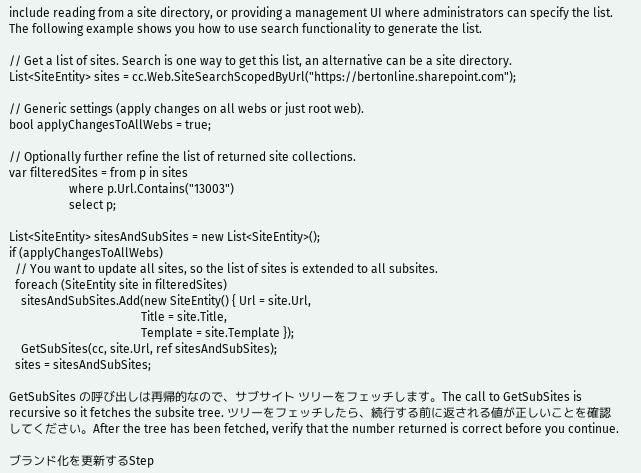include reading from a site directory, or providing a management UI where administrators can specify the list. The following example shows you how to use search functionality to generate the list.

// Get a list of sites. Search is one way to get this list, an alternative can be a site directory.
List<SiteEntity> sites = cc.Web.SiteSearchScopedByUrl("https://bertonline.sharepoint.com");

// Generic settings (apply changes on all webs or just root web).
bool applyChangesToAllWebs = true;

// Optionally further refine the list of returned site collections.
var filteredSites = from p in sites
                    where p.Url.Contains("13003")
                    select p;

List<SiteEntity> sitesAndSubSites = new List<SiteEntity>();
if (applyChangesToAllWebs)
  // You want to update all sites, so the list of sites is extended to all subsites.
  foreach (SiteEntity site in filteredSites)
    sitesAndSubSites.Add(new SiteEntity() { Url = site.Url,
                                            Title = site.Title,
                                            Template = site.Template });
    GetSubSites(cc, site.Url, ref sitesAndSubSites);
  sites = sitesAndSubSites;

GetSubSites の呼び出しは再帰的なので、サブサイト ツリーをフェッチします。The call to GetSubSites is recursive so it fetches the subsite tree. ツリーをフェッチしたら、続行する前に返される値が正しいことを確認してください。After the tree has been fetched, verify that the number returned is correct before you continue.

ブランド化を更新するStep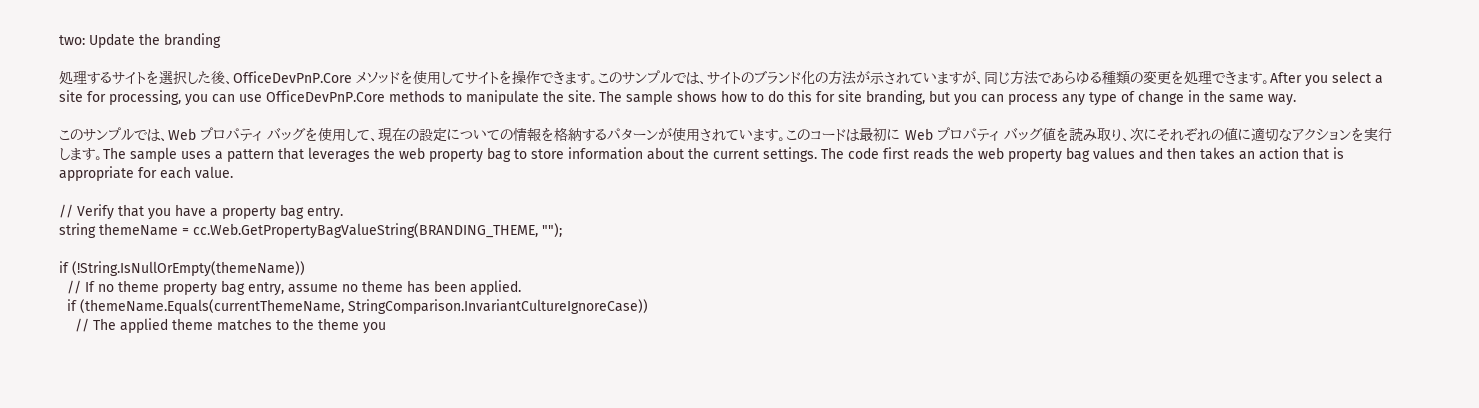two: Update the branding

処理するサイトを選択した後、OfficeDevPnP.Core メソッドを使用してサイトを操作できます。このサンプルでは、サイトのブランド化の方法が示されていますが、同じ方法であらゆる種類の変更を処理できます。After you select a site for processing, you can use OfficeDevPnP.Core methods to manipulate the site. The sample shows how to do this for site branding, but you can process any type of change in the same way.

このサンプルでは、Web プロパティ バッグを使用して、現在の設定についての情報を格納するパターンが使用されています。このコードは最初に Web プロパティ バッグ値を読み取り、次にそれぞれの値に適切なアクションを実行します。The sample uses a pattern that leverages the web property bag to store information about the current settings. The code first reads the web property bag values and then takes an action that is appropriate for each value.

// Verify that you have a property bag entry.
string themeName = cc.Web.GetPropertyBagValueString(BRANDING_THEME, "");

if (!String.IsNullOrEmpty(themeName))
  // If no theme property bag entry, assume no theme has been applied.
  if (themeName.Equals(currentThemeName, StringComparison.InvariantCultureIgnoreCase))
    // The applied theme matches to the theme you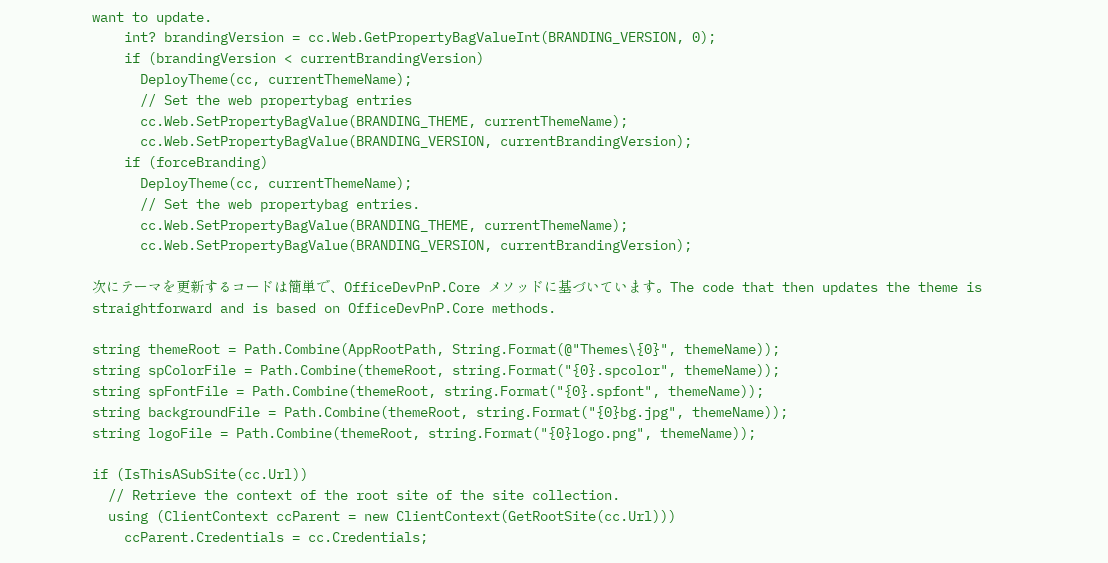want to update.
    int? brandingVersion = cc.Web.GetPropertyBagValueInt(BRANDING_VERSION, 0);
    if (brandingVersion < currentBrandingVersion)
      DeployTheme(cc, currentThemeName);
      // Set the web propertybag entries
      cc.Web.SetPropertyBagValue(BRANDING_THEME, currentThemeName);
      cc.Web.SetPropertyBagValue(BRANDING_VERSION, currentBrandingVersion);
    if (forceBranding)
      DeployTheme(cc, currentThemeName);
      // Set the web propertybag entries.
      cc.Web.SetPropertyBagValue(BRANDING_THEME, currentThemeName);
      cc.Web.SetPropertyBagValue(BRANDING_VERSION, currentBrandingVersion);

次にテーマを更新するコードは簡単で、OfficeDevPnP.Core メソッドに基づいています。The code that then updates the theme is straightforward and is based on OfficeDevPnP.Core methods.

string themeRoot = Path.Combine(AppRootPath, String.Format(@"Themes\{0}", themeName));
string spColorFile = Path.Combine(themeRoot, string.Format("{0}.spcolor", themeName));
string spFontFile = Path.Combine(themeRoot, string.Format("{0}.spfont", themeName));
string backgroundFile = Path.Combine(themeRoot, string.Format("{0}bg.jpg", themeName));
string logoFile = Path.Combine(themeRoot, string.Format("{0}logo.png", themeName));

if (IsThisASubSite(cc.Url))
  // Retrieve the context of the root site of the site collection.
  using (ClientContext ccParent = new ClientContext(GetRootSite(cc.Url)))
    ccParent.Credentials = cc.Credentials;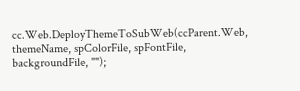cc.Web.DeployThemeToSubWeb(ccParent.Web, themeName, spColorFile, spFontFile, backgroundFile, "");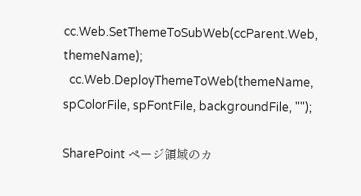cc.Web.SetThemeToSubWeb(ccParent.Web, themeName);
  cc.Web.DeployThemeToWeb(themeName, spColorFile, spFontFile, backgroundFile, "");

SharePoint ページ領域のカ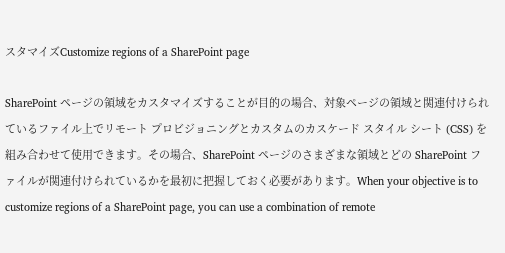スタマイズCustomize regions of a SharePoint page

SharePoint ページの領域をカスタマイズすることが目的の場合、対象ページの領域と関連付けられているファイル上でリモート プロビジョニングとカスタムのカスケード スタイル シート (CSS) を組み合わせて使用できます。その場合、SharePoint ページのさまざまな領域とどの SharePoint ファイルが関連付けられているかを最初に把握しておく必要があります。When your objective is to customize regions of a SharePoint page, you can use a combination of remote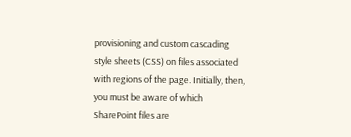provisioning and custom cascading style sheets (CSS) on files associated with regions of the page. Initially, then, you must be aware of which SharePoint files are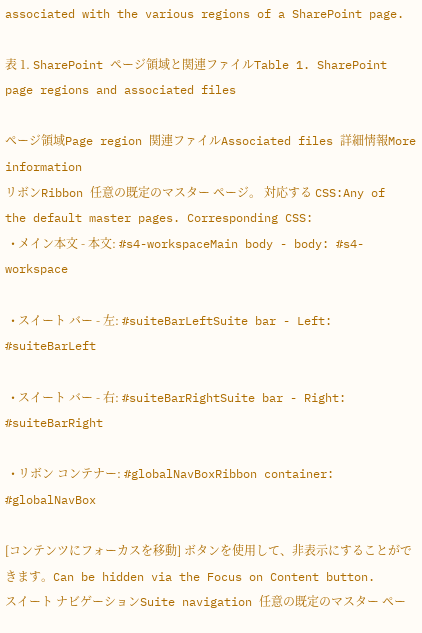associated with the various regions of a SharePoint page.

表 1. SharePoint ページ領域と関連ファイルTable 1. SharePoint page regions and associated files

ページ領域Page region 関連ファイルAssociated files 詳細情報More information
リボンRibbon 任意の既定のマスター ページ。 対応する CSS:Any of the default master pages. Corresponding CSS:
  • メイン本文 - 本文: #s4-workspaceMain body - body: #s4-workspace

  • スイート バー - 左: #suiteBarLeftSuite bar - Left: #suiteBarLeft

  • スイート バー - 右: #suiteBarRightSuite bar - Right: #suiteBarRight

  • リボン コンテナー: #globalNavBoxRibbon container: #globalNavBox

[コンテンツにフォーカスを移動] ボタンを使用して、非表示にすることができます。Can be hidden via the Focus on Content button.
スイート ナビゲーションSuite navigation 任意の既定のマスター ペー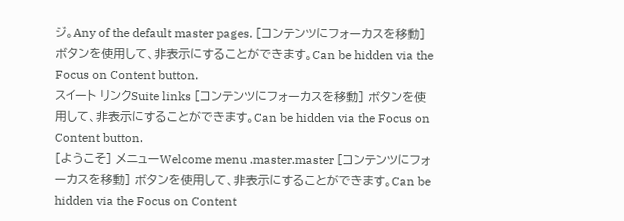ジ。Any of the default master pages. [コンテンツにフォーカスを移動] ボタンを使用して、非表示にすることができます。Can be hidden via the Focus on Content button.
スイート リンクSuite links [コンテンツにフォーカスを移動] ボタンを使用して、非表示にすることができます。Can be hidden via the Focus on Content button.
[ようこそ] メニューWelcome menu .master.master [コンテンツにフォーカスを移動] ボタンを使用して、非表示にすることができます。Can be hidden via the Focus on Content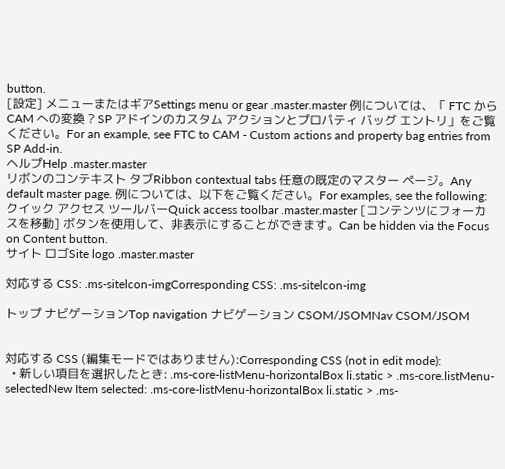button.
[設定] メニューまたはギアSettings menu or gear .master.master 例については、「 FTC から CAM への変換 ? SP アドインのカスタム アクションとプロパティ バッグ エントリ」をご覧ください。For an example, see FTC to CAM - Custom actions and property bag entries from SP Add-in.
ヘルプHelp .master.master
リボンのコンテキスト タブRibbon contextual tabs 任意の既定のマスター ページ。Any default master page. 例については、以下をご覧ください。For examples, see the following:
クイック アクセス ツールバーQuick access toolbar .master.master [コンテンツにフォーカスを移動] ボタンを使用して、非表示にすることができます。Can be hidden via the Focus on Content button.
サイト ロゴSite logo .master.master

対応する CSS: .ms-sitelcon-imgCorresponding CSS: .ms-sitelcon-img

トップ ナビゲーションTop navigation ナビゲーション CSOM/JSOMNav CSOM/JSOM


対応する CSS (編集モードではありません):Corresponding CSS (not in edit mode):
  • 新しい項目を選択したとき: .ms-core-listMenu-horizontalBox li.static > .ms-core.listMenu-selectedNew Item selected: .ms-core-listMenu-horizontalBox li.static > .ms-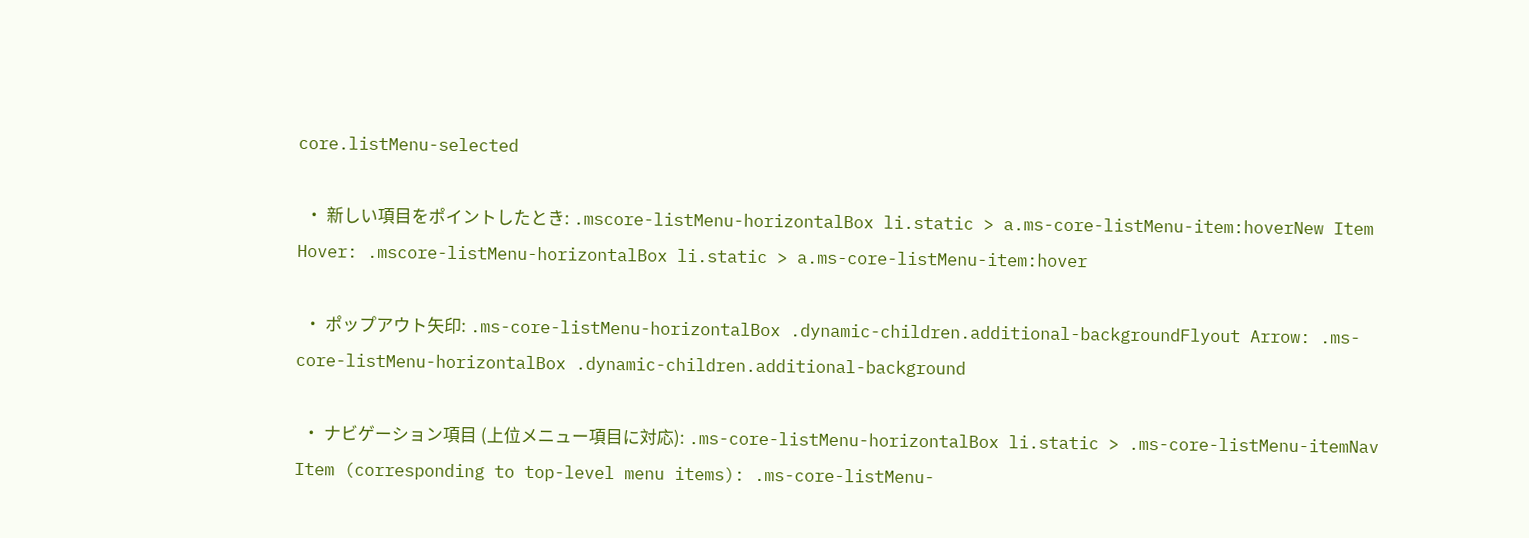core.listMenu-selected

  • 新しい項目をポイントしたとき: .mscore-listMenu-horizontalBox li.static > a.ms-core-listMenu-item:hoverNew Item Hover: .mscore-listMenu-horizontalBox li.static > a.ms-core-listMenu-item:hover

  • ポップアウト矢印: .ms-core-listMenu-horizontalBox .dynamic-children.additional-backgroundFlyout Arrow: .ms-core-listMenu-horizontalBox .dynamic-children.additional-background

  • ナビゲーション項目 (上位メニュー項目に対応): .ms-core-listMenu-horizontalBox li.static > .ms-core-listMenu-itemNav Item (corresponding to top-level menu items): .ms-core-listMenu-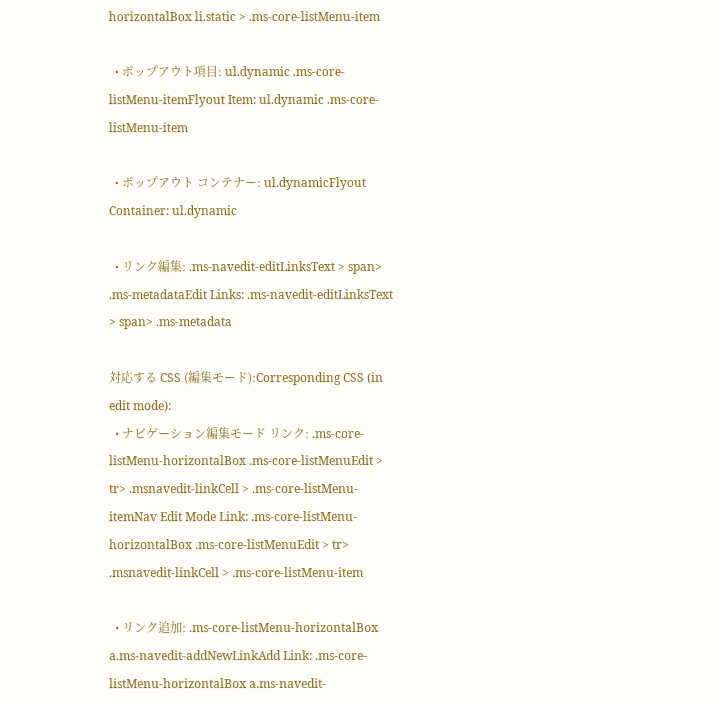horizontalBox li.static > .ms-core-listMenu-item

  • ポップアウト項目: ul.dynamic .ms-core-listMenu-itemFlyout Item: ul.dynamic .ms-core-listMenu-item

  • ポップアウト コンテナー: ul.dynamicFlyout Container: ul.dynamic

  • リンク編集: .ms-navedit-editLinksText > span> .ms-metadataEdit Links: .ms-navedit-editLinksText > span> .ms-metadata

対応する CSS (編集モード):Corresponding CSS (in edit mode):
  • ナビゲーション編集モード リンク: .ms-core-listMenu-horizontalBox .ms-core-listMenuEdit > tr> .msnavedit-linkCell > .ms-core-listMenu-itemNav Edit Mode Link: .ms-core-listMenu-horizontalBox .ms-core-listMenuEdit > tr> .msnavedit-linkCell > .ms-core-listMenu-item

  • リンク追加: .ms-core-listMenu-horizontalBox a.ms-navedit-addNewLinkAdd Link: .ms-core-listMenu-horizontalBox a.ms-navedit-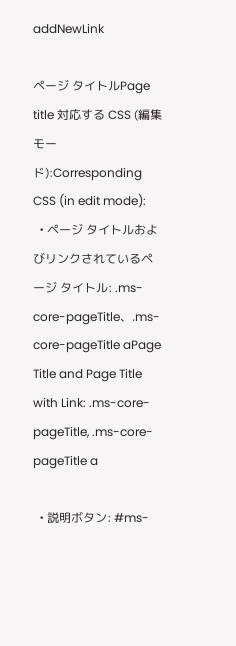addNewLink

ページ タイトルPage title 対応する CSS (編集モード):Corresponding CSS (in edit mode):
  • ページ タイトルおよびリンクされているページ タイトル: .ms-core-pageTitle、.ms-core-pageTitle aPage Title and Page Title with Link: .ms-core-pageTitle, .ms-core-pageTitle a

  • 説明ボタン: #ms-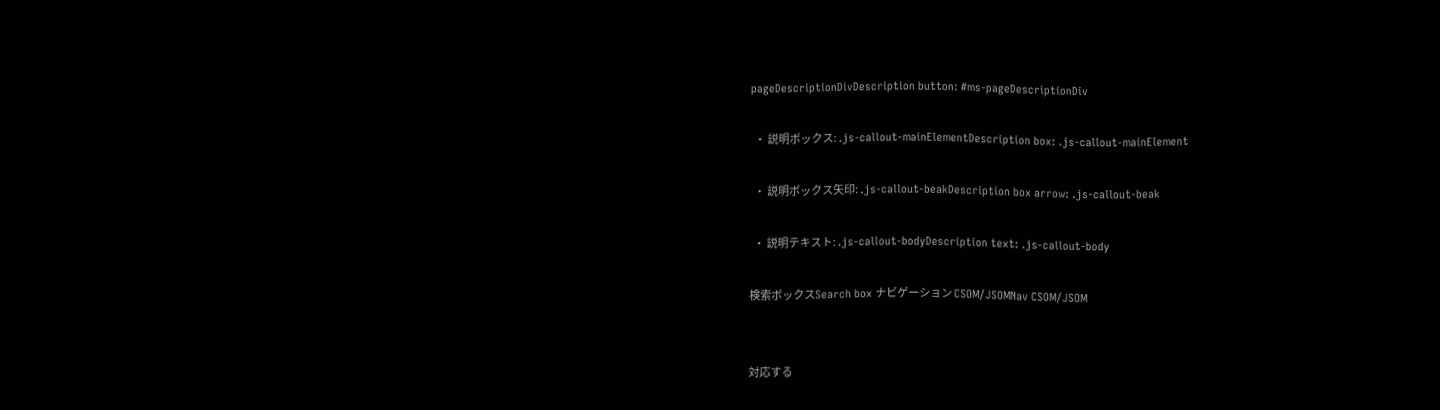pageDescriptionDivDescription button: #ms-pageDescriptionDiv

  • 説明ボックス: .js-callout-mainElementDescription box: .js-callout-mainElement

  • 説明ボックス矢印: .js-callout-beakDescription box arrow: .js-callout-beak

  • 説明テキスト: .js-callout-bodyDescription text: .js-callout-body

検索ボックスSearch box ナビゲーション CSOM/JSOMNav CSOM/JSOM


対応する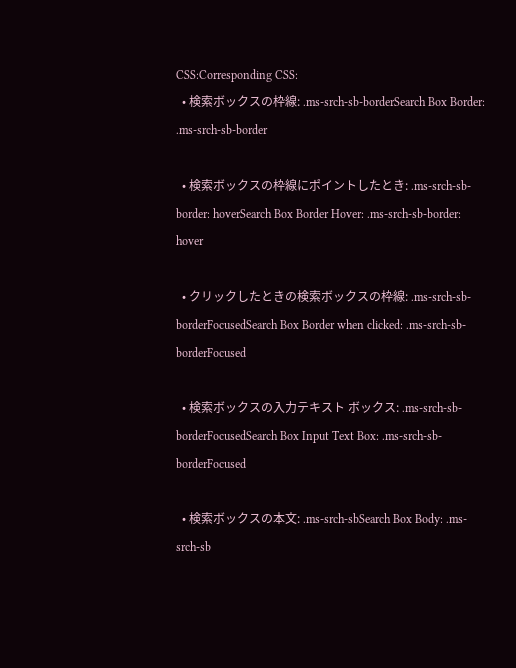CSS:Corresponding CSS:
  • 検索ボックスの枠線: .ms-srch-sb-borderSearch Box Border: .ms-srch-sb-border

  • 検索ボックスの枠線にポイントしたとき: .ms-srch-sb-border: hoverSearch Box Border Hover: .ms-srch-sb-border: hover

  • クリックしたときの検索ボックスの枠線: .ms-srch-sb-borderFocusedSearch Box Border when clicked: .ms-srch-sb-borderFocused

  • 検索ボックスの入力テキスト ボックス: .ms-srch-sb-borderFocusedSearch Box Input Text Box: .ms-srch-sb-borderFocused

  • 検索ボックスの本文: .ms-srch-sbSearch Box Body: .ms-srch-sb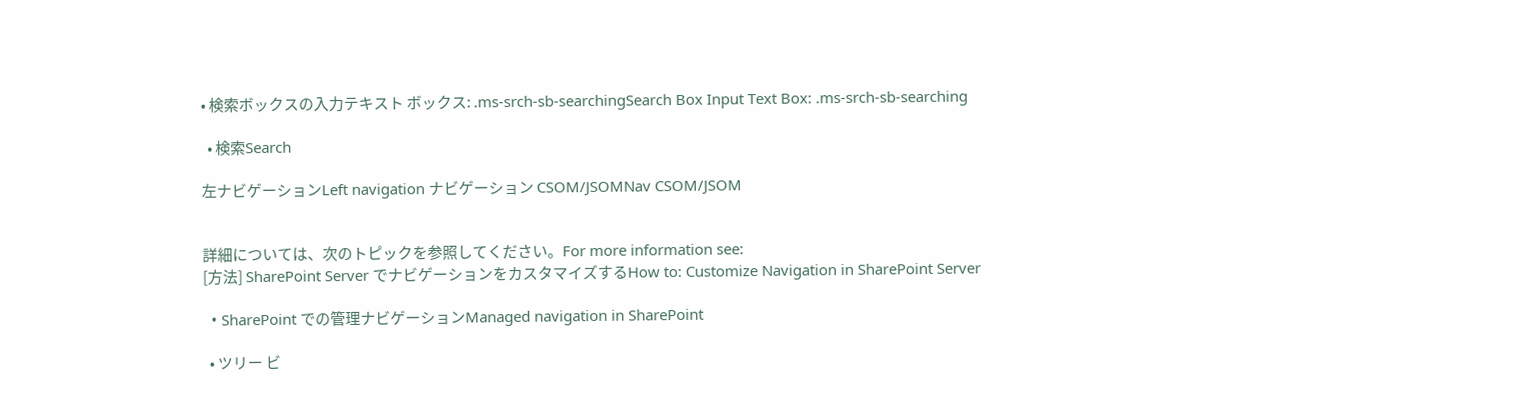• 検索ボックスの入力テキスト ボックス: .ms-srch-sb-searchingSearch Box Input Text Box: .ms-srch-sb-searching

  • 検索Search

左ナビゲーションLeft navigation ナビゲーション CSOM/JSOMNav CSOM/JSOM


詳細については、次のトピックを参照してください。For more information see:
[方法] SharePoint Server でナビゲーションをカスタマイズするHow to: Customize Navigation in SharePoint Server

  • SharePoint での管理ナビゲーションManaged navigation in SharePoint

  • ツリー ビ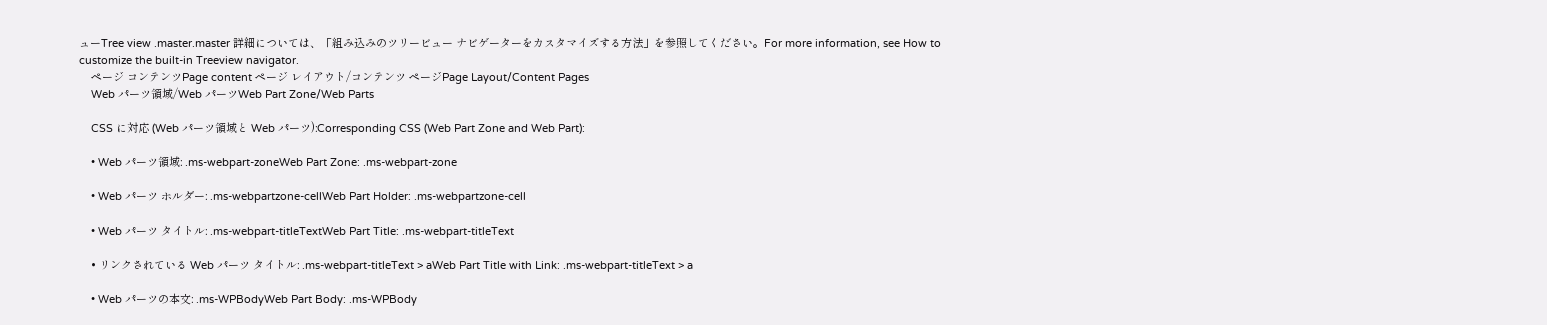ューTree view .master.master 詳細については、「組み込みのツリービュー ナビゲーターをカスタマイズする方法」を参照してください。For more information, see How to customize the built-in Treeview navigator.
    ページ コンテンツPage content ページ レイアウト/コンテンツ ページPage Layout/Content Pages
    Web パーツ領域/Web パーツWeb Part Zone/Web Parts

    CSS に対応 (Web パーツ領域と Web パーツ):Corresponding CSS (Web Part Zone and Web Part):

    • Web パーツ領域: .ms-webpart-zoneWeb Part Zone: .ms-webpart-zone

    • Web パーツ ホルダー: .ms-webpartzone-cellWeb Part Holder: .ms-webpartzone-cell

    • Web パーツ タイトル: .ms-webpart-titleTextWeb Part Title: .ms-webpart-titleText

    • リンクされている Web パーツ タイトル: .ms-webpart-titleText > aWeb Part Title with Link: .ms-webpart-titleText > a

    • Web パーツの本文: .ms-WPBodyWeb Part Body: .ms-WPBody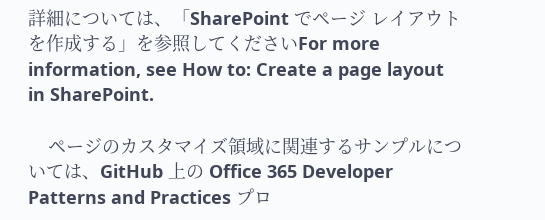詳細については、「SharePoint でページ レイアウトを作成する」を参照してくださいFor more information, see How to: Create a page layout in SharePoint.

    ページのカスタマイズ領域に関連するサンプルについては、GitHub 上の Office 365 Developer Patterns and Practices プロ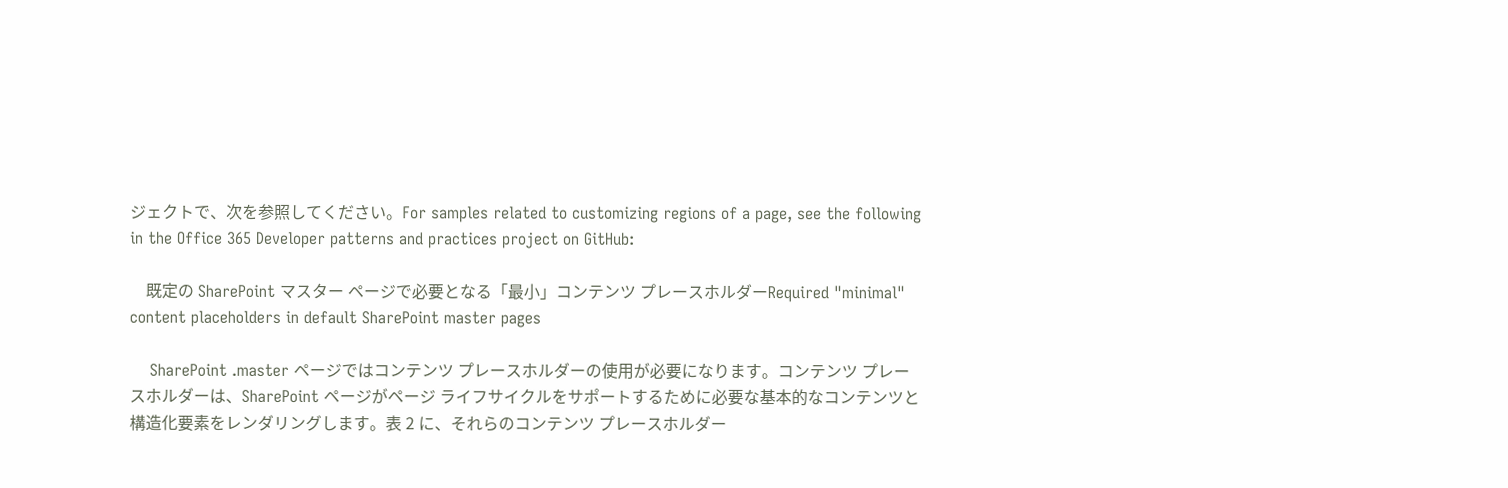ジェクトで、次を参照してください。For samples related to customizing regions of a page, see the following in the Office 365 Developer patterns and practices project on GitHub:

    既定の SharePoint マスター ページで必要となる「最小」コンテンツ プレースホルダーRequired "minimal" content placeholders in default SharePoint master pages

    SharePoint .master ページではコンテンツ プレースホルダーの使用が必要になります。コンテンツ プレースホルダーは、SharePoint ページがページ ライフサイクルをサポートするために必要な基本的なコンテンツと構造化要素をレンダリングします。表 2 に、それらのコンテンツ プレースホルダー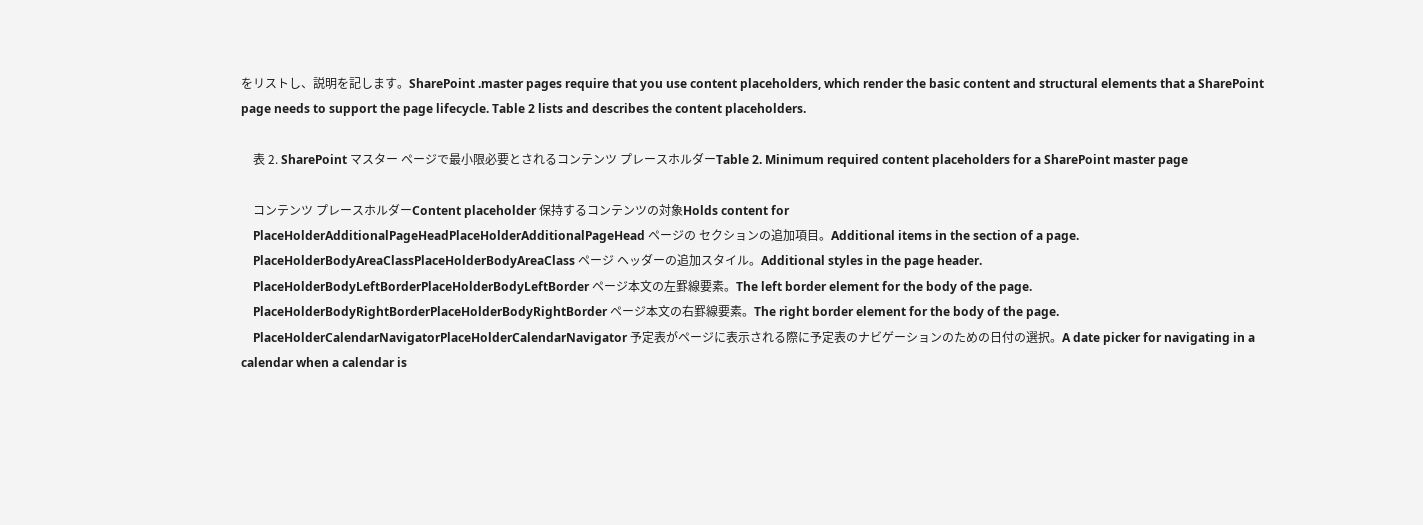をリストし、説明を記します。SharePoint .master pages require that you use content placeholders, which render the basic content and structural elements that a SharePoint page needs to support the page lifecycle. Table 2 lists and describes the content placeholders.

    表 2. SharePoint マスター ページで最小限必要とされるコンテンツ プレースホルダーTable 2. Minimum required content placeholders for a SharePoint master page

    コンテンツ プレースホルダーContent placeholder 保持するコンテンツの対象Holds content for
    PlaceHolderAdditionalPageHeadPlaceHolderAdditionalPageHead ページの セクションの追加項目。Additional items in the section of a page.
    PlaceHolderBodyAreaClassPlaceHolderBodyAreaClass ページ ヘッダーの追加スタイル。Additional styles in the page header.
    PlaceHolderBodyLeftBorderPlaceHolderBodyLeftBorder ページ本文の左罫線要素。The left border element for the body of the page.
    PlaceHolderBodyRightBorderPlaceHolderBodyRightBorder ページ本文の右罫線要素。The right border element for the body of the page.
    PlaceHolderCalendarNavigatorPlaceHolderCalendarNavigator 予定表がページに表示される際に予定表のナビゲーションのための日付の選択。A date picker for navigating in a calendar when a calendar is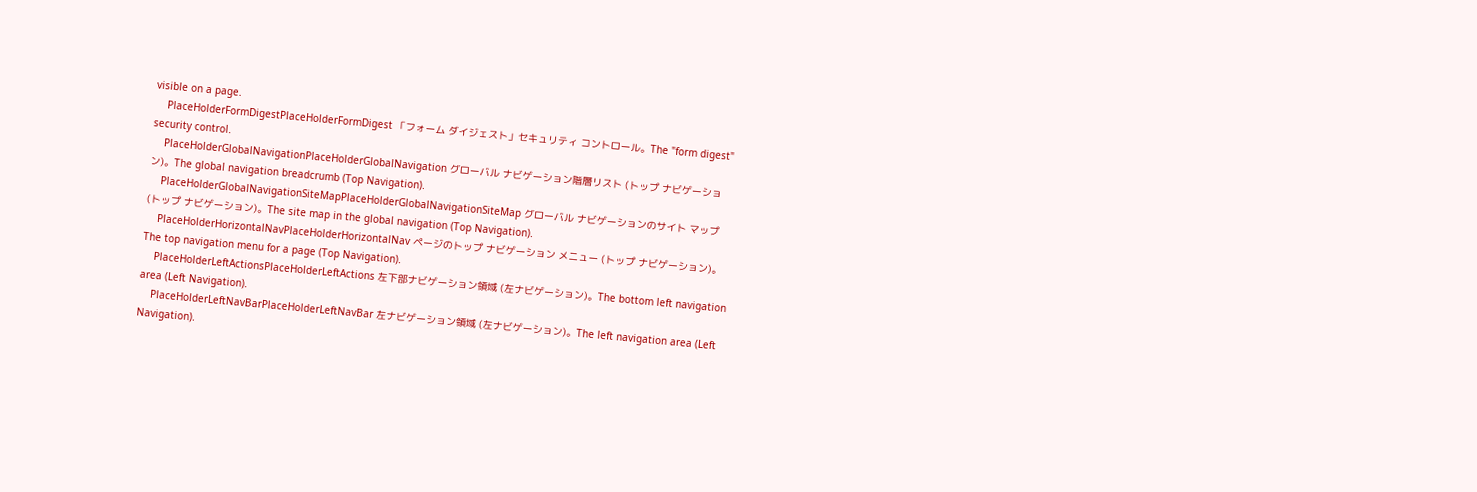visible on a page.
    PlaceHolderFormDigestPlaceHolderFormDigest 「フォーム ダイジェスト」セキュリティ コントロール。The "form digest" security control.
    PlaceHolderGlobalNavigationPlaceHolderGlobalNavigation グローバル ナビゲーション階層リスト (トップ ナビゲーション)。The global navigation breadcrumb (Top Navigation).
    PlaceHolderGlobalNavigationSiteMapPlaceHolderGlobalNavigationSiteMap グローバル ナビゲーションのサイト マップ (トップ ナビゲーション)。The site map in the global navigation (Top Navigation).
    PlaceHolderHorizontalNavPlaceHolderHorizontalNav ページのトップ ナビゲーション メニュー (トップ ナビゲーション)。The top navigation menu for a page (Top Navigation).
    PlaceHolderLeftActionsPlaceHolderLeftActions 左下部ナビゲーション領域 (左ナビゲーション)。The bottom left navigation area (Left Navigation).
    PlaceHolderLeftNavBarPlaceHolderLeftNavBar 左ナビゲーション領域 (左ナビゲーション)。The left navigation area (Left Navigation).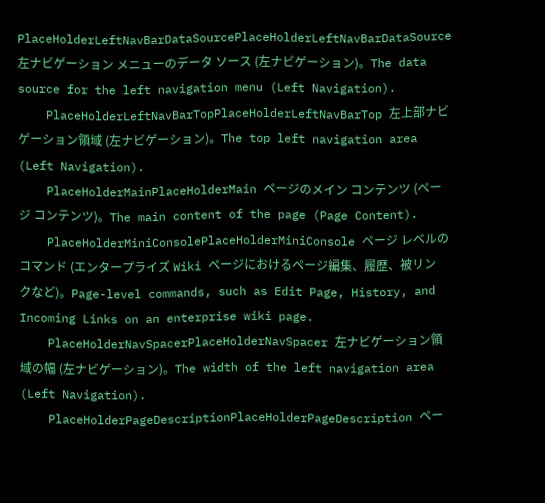PlaceHolderLeftNavBarDataSourcePlaceHolderLeftNavBarDataSource 左ナビゲーション メニューのデータ ソース (左ナビゲーション)。The data source for the left navigation menu (Left Navigation).
    PlaceHolderLeftNavBarTopPlaceHolderLeftNavBarTop 左上部ナビゲーション領域 (左ナビゲーション)。The top left navigation area (Left Navigation).
    PlaceHolderMainPlaceHolderMain ページのメイン コンテンツ (ページ コンテンツ)。The main content of the page (Page Content).
    PlaceHolderMiniConsolePlaceHolderMiniConsole ページ レベルのコマンド (エンタープライズ Wiki ページにおけるページ編集、履歴、被リンクなど)。Page-level commands, such as Edit Page, History, and Incoming Links on an enterprise wiki page.
    PlaceHolderNavSpacerPlaceHolderNavSpacer 左ナビゲーション領域の幅 (左ナビゲーション)。The width of the left navigation area (Left Navigation).
    PlaceHolderPageDescriptionPlaceHolderPageDescription ペー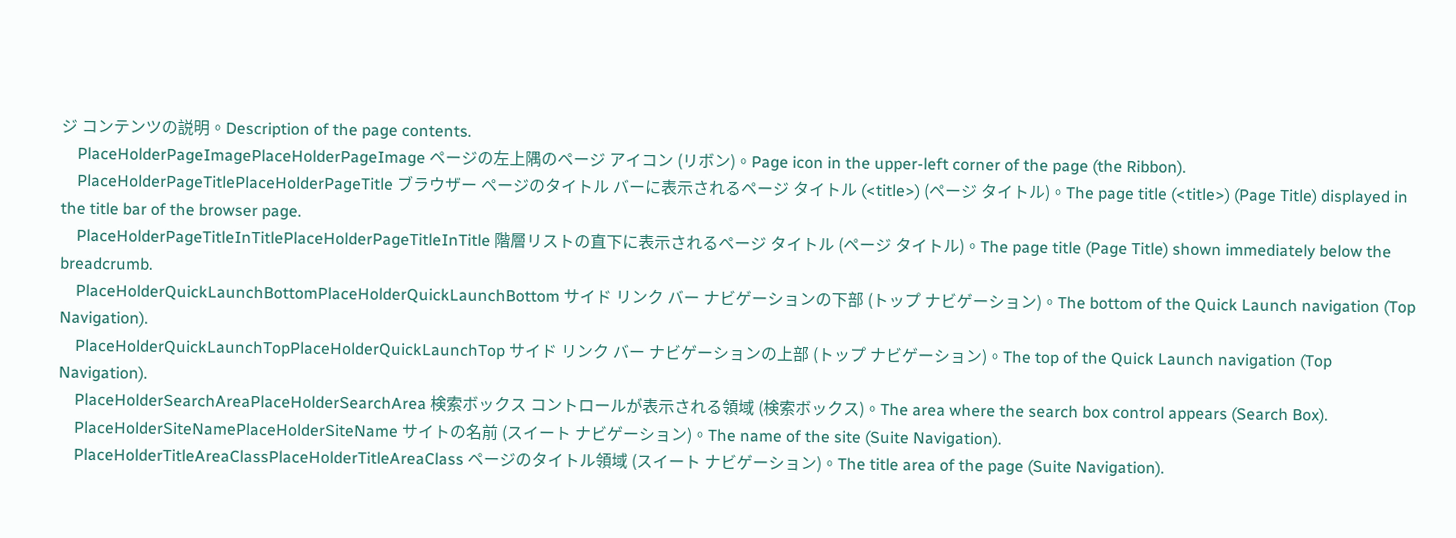ジ コンテンツの説明。Description of the page contents.
    PlaceHolderPageImagePlaceHolderPageImage ページの左上隅のページ アイコン (リボン)。Page icon in the upper-left corner of the page (the Ribbon).
    PlaceHolderPageTitlePlaceHolderPageTitle ブラウザー ページのタイトル バーに表示されるページ タイトル (<title>) (ページ タイトル)。The page title (<title>) (Page Title) displayed in the title bar of the browser page.
    PlaceHolderPageTitleInTitlePlaceHolderPageTitleInTitle 階層リストの直下に表示されるページ タイトル (ページ タイトル)。The page title (Page Title) shown immediately below the breadcrumb.
    PlaceHolderQuickLaunchBottomPlaceHolderQuickLaunchBottom サイド リンク バー ナビゲーションの下部 (トップ ナビゲーション)。The bottom of the Quick Launch navigation (Top Navigation).
    PlaceHolderQuickLaunchTopPlaceHolderQuickLaunchTop サイド リンク バー ナビゲーションの上部 (トップ ナビゲーション)。The top of the Quick Launch navigation (Top Navigation).
    PlaceHolderSearchAreaPlaceHolderSearchArea 検索ボックス コントロールが表示される領域 (検索ボックス)。The area where the search box control appears (Search Box).
    PlaceHolderSiteNamePlaceHolderSiteName サイトの名前 (スイート ナビゲーション)。The name of the site (Suite Navigation).
    PlaceHolderTitleAreaClassPlaceHolderTitleAreaClass ページのタイトル領域 (スイート ナビゲーション)。The title area of the page (Suite Navigation).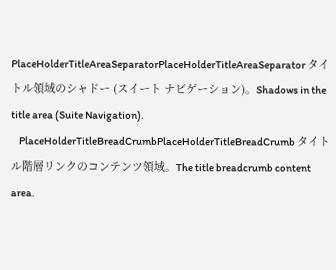PlaceHolderTitleAreaSeparatorPlaceHolderTitleAreaSeparator タイトル領域のシャドー (スイート ナビゲーション)。Shadows in the title area (Suite Navigation).
    PlaceHolderTitleBreadCrumbPlaceHolderTitleBreadCrumb タイトル階層リンクのコンテンツ領域。The title breadcrumb content area.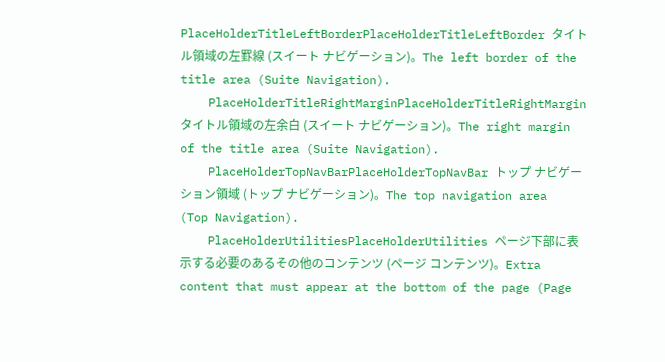PlaceHolderTitleLeftBorderPlaceHolderTitleLeftBorder タイトル領域の左罫線 (スイート ナビゲーション)。The left border of the title area (Suite Navigation).
    PlaceHolderTitleRightMarginPlaceHolderTitleRightMargin タイトル領域の左余白 (スイート ナビゲーション)。The right margin of the title area (Suite Navigation).
    PlaceHolderTopNavBarPlaceHolderTopNavBar トップ ナビゲーション領域 (トップ ナビゲーション)。The top navigation area (Top Navigation).
    PlaceHolderUtilitiesPlaceHolderUtilities ページ下部に表示する必要のあるその他のコンテンツ (ページ コンテンツ)。Extra content that must appear at the bottom of the page (Page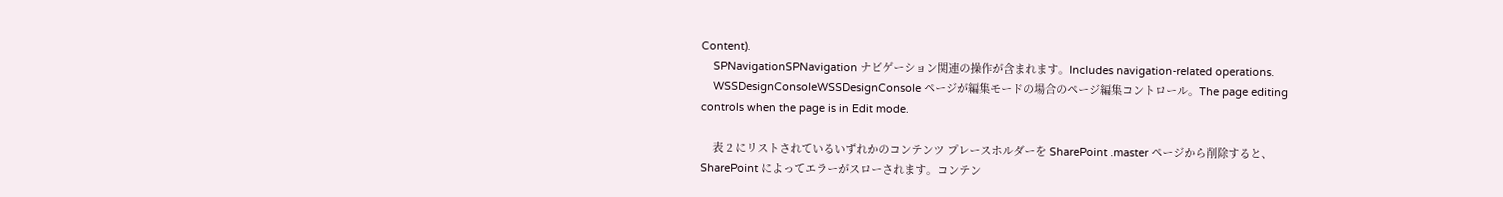Content).
    SPNavigationSPNavigation ナビゲーション関連の操作が含まれます。Includes navigation-related operations.
    WSSDesignConsoleWSSDesignConsole ページが編集モードの場合のページ編集コントロール。The page editing controls when the page is in Edit mode.

    表 2 にリストされているいずれかのコンテンツ プレースホルダーを SharePoint .master ページから削除すると、SharePoint によってエラーがスローされます。コンテン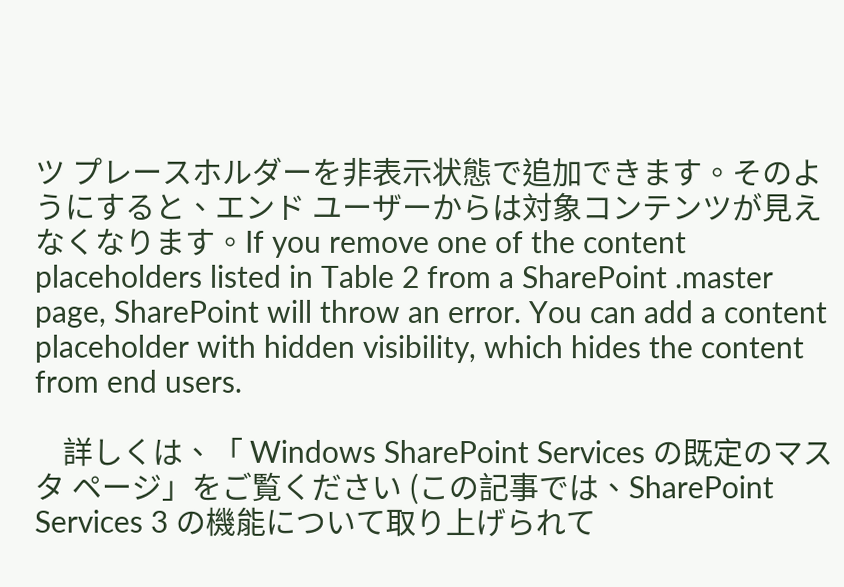ツ プレースホルダーを非表示状態で追加できます。そのようにすると、エンド ユーザーからは対象コンテンツが見えなくなります。If you remove one of the content placeholders listed in Table 2 from a SharePoint .master page, SharePoint will throw an error. You can add a content placeholder with hidden visibility, which hides the content from end users.

    詳しくは、「 Windows SharePoint Services の既定のマスタ ページ」をご覧ください (この記事では、SharePoint Services 3 の機能について取り上げられて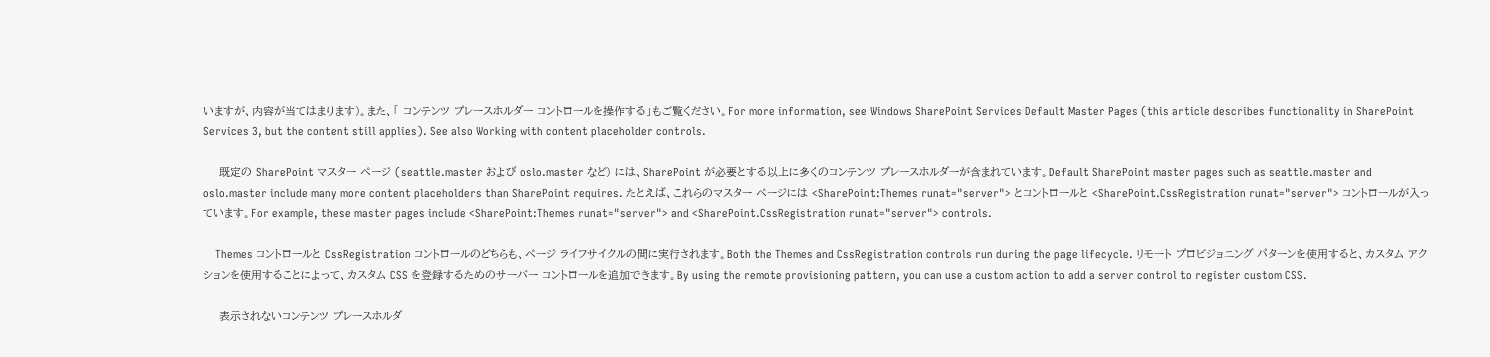いますが、内容が当てはまります)。また、「 コンテンツ プレースホルダー コントロールを操作する」もご覧ください。For more information, see Windows SharePoint Services Default Master Pages (this article describes functionality in SharePoint Services 3, but the content still applies). See also Working with content placeholder controls.

    既定の SharePoint マスター ページ (seattle.master および oslo.master など) には、SharePoint が必要とする以上に多くのコンテンツ プレースホルダーが含まれています。Default SharePoint master pages such as seattle.master and oslo.master include many more content placeholders than SharePoint requires. たとえば、これらのマスター ページには <SharePoint:Themes runat="server"> とコントロールと <SharePoint.CssRegistration runat="server"> コントロールが入っています。For example, these master pages include <SharePoint:Themes runat="server"> and <SharePoint.CssRegistration runat="server"> controls.

    Themes コントロールと CssRegistration コントロールのどちらも、ページ ライフサイクルの間に実行されます。Both the Themes and CssRegistration controls run during the page lifecycle. リモート プロビジョニング パターンを使用すると、カスタム アクションを使用することによって、カスタム CSS を登録するためのサーバー コントロールを追加できます。By using the remote provisioning pattern, you can use a custom action to add a server control to register custom CSS.

    表示されないコンテンツ プレースホルダ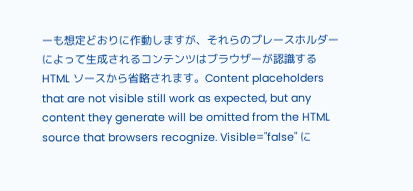ーも想定どおりに作動しますが、それらのプレースホルダーによって生成されるコンテンツはブラウザーが認識する HTML ソースから省略されます。Content placeholders that are not visible still work as expected, but any content they generate will be omitted from the HTML source that browsers recognize. Visible="false" に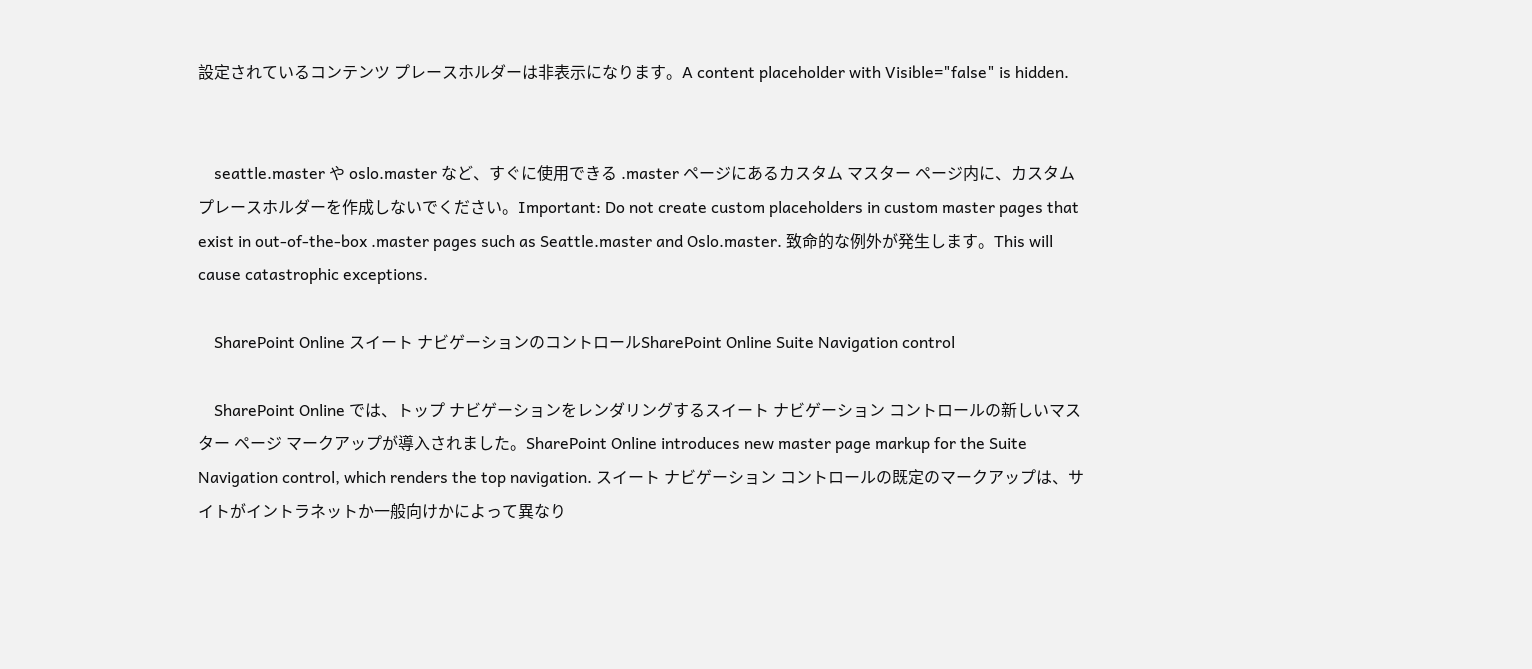設定されているコンテンツ プレースホルダーは非表示になります。A content placeholder with Visible="false" is hidden.


    seattle.master や oslo.master など、すぐに使用できる .master ページにあるカスタム マスター ページ内に、カスタム プレースホルダーを作成しないでください。Important: Do not create custom placeholders in custom master pages that exist in out-of-the-box .master pages such as Seattle.master and Oslo.master. 致命的な例外が発生します。This will cause catastrophic exceptions.

    SharePoint Online スイート ナビゲーションのコントロールSharePoint Online Suite Navigation control

    SharePoint Online では、トップ ナビゲーションをレンダリングするスイート ナビゲーション コントロールの新しいマスター ページ マークアップが導入されました。SharePoint Online introduces new master page markup for the Suite Navigation control, which renders the top navigation. スイート ナビゲーション コントロールの既定のマークアップは、サイトがイントラネットか一般向けかによって異なり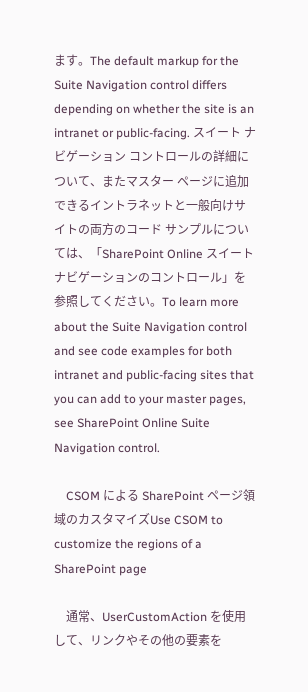ます。The default markup for the Suite Navigation control differs depending on whether the site is an intranet or public-facing. スイート ナビゲーション コントロールの詳細について、またマスター ページに追加できるイントラネットと一般向けサイトの両方のコード サンプルについては、「SharePoint Online スイート ナビゲーションのコントロール」を参照してください。To learn more about the Suite Navigation control and see code examples for both intranet and public-facing sites that you can add to your master pages, see SharePoint Online Suite Navigation control.

    CSOM による SharePoint ページ領域のカスタマイズUse CSOM to customize the regions of a SharePoint page

    通常、UserCustomAction を使用して、リンクやその他の要素を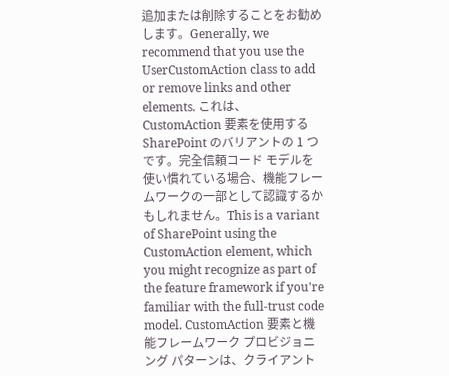追加または削除することをお勧めします。Generally, we recommend that you use the UserCustomAction class to add or remove links and other elements. これは、CustomAction 要素を使用する SharePoint のバリアントの 1 つです。完全信頼コード モデルを使い慣れている場合、機能フレームワークの一部として認識するかもしれません。This is a variant of SharePoint using the CustomAction element, which you might recognize as part of the feature framework if you're familiar with the full-trust code model. CustomAction 要素と機能フレームワーク プロビジョニング パターンは、クライアント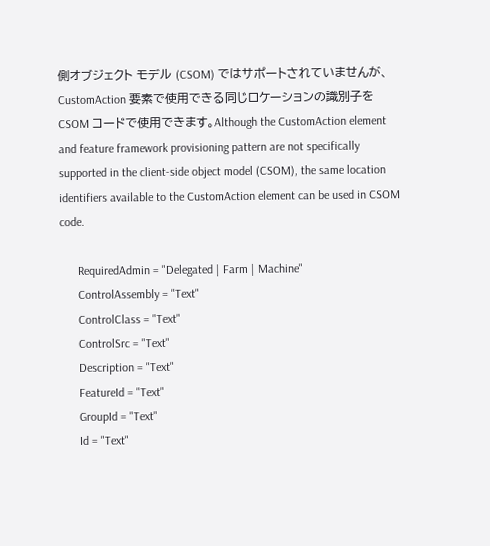側オブジェクト モデル (CSOM) ではサポートされていませんが、CustomAction 要素で使用できる同じロケーションの識別子を CSOM コードで使用できます。Although the CustomAction element and feature framework provisioning pattern are not specifically supported in the client-side object model (CSOM), the same location identifiers available to the CustomAction element can be used in CSOM code.

      RequiredAdmin = "Delegated | Farm | Machine"
      ControlAssembly = "Text"
      ControlClass = "Text"
      ControlSrc = "Text"
      Description = "Text"
      FeatureId = "Text"
      GroupId = "Text"
      Id = "Text"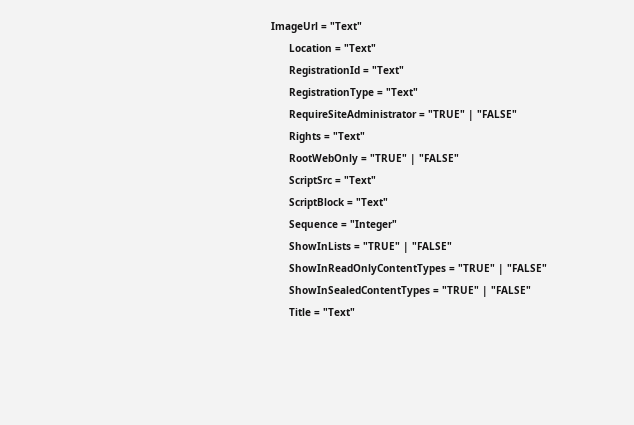ImageUrl = "Text"
      Location = "Text"
      RegistrationId = "Text"
      RegistrationType = "Text"
      RequireSiteAdministrator = "TRUE" | "FALSE"
      Rights = "Text"
      RootWebOnly = "TRUE" | "FALSE"
      ScriptSrc = "Text"
      ScriptBlock = "Text"
      Sequence = "Integer"
      ShowInLists = "TRUE" | "FALSE"
      ShowInReadOnlyContentTypes = "TRUE" | "FALSE"
      ShowInSealedContentTypes = "TRUE" | "FALSE"
      Title = "Text"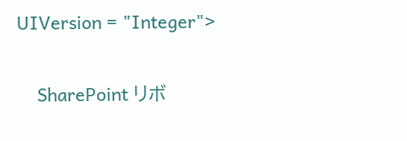UIVersion = "Integer">

    SharePoint リボ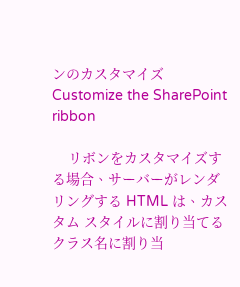ンのカスタマイズCustomize the SharePoint ribbon

    リボンをカスタマイズする場合、サーバーがレンダリングする HTML は、カスタム スタイルに割り当てるクラス名に割り当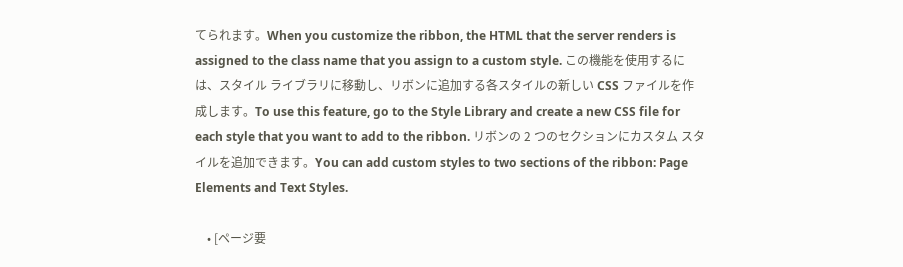てられます。When you customize the ribbon, the HTML that the server renders is assigned to the class name that you assign to a custom style. この機能を使用するには、スタイル ライブラリに移動し、リボンに追加する各スタイルの新しい CSS ファイルを作成します。To use this feature, go to the Style Library and create a new CSS file for each style that you want to add to the ribbon. リボンの 2 つのセクションにカスタム スタイルを追加できます。You can add custom styles to two sections of the ribbon: Page Elements and Text Styles.

    • [ページ要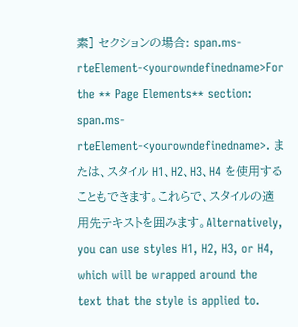素] セクションの場合: span.ms-rteElement-<yourowndefinedname>For the ** Page Elements** section: span.ms-rteElement-<yourowndefinedname>. または、スタイル H1、H2、H3、H4 を使用することもできます。これらで、スタイルの適用先テキストを囲みます。Alternatively, you can use styles H1, H2, H3, or H4, which will be wrapped around the text that the style is applied to.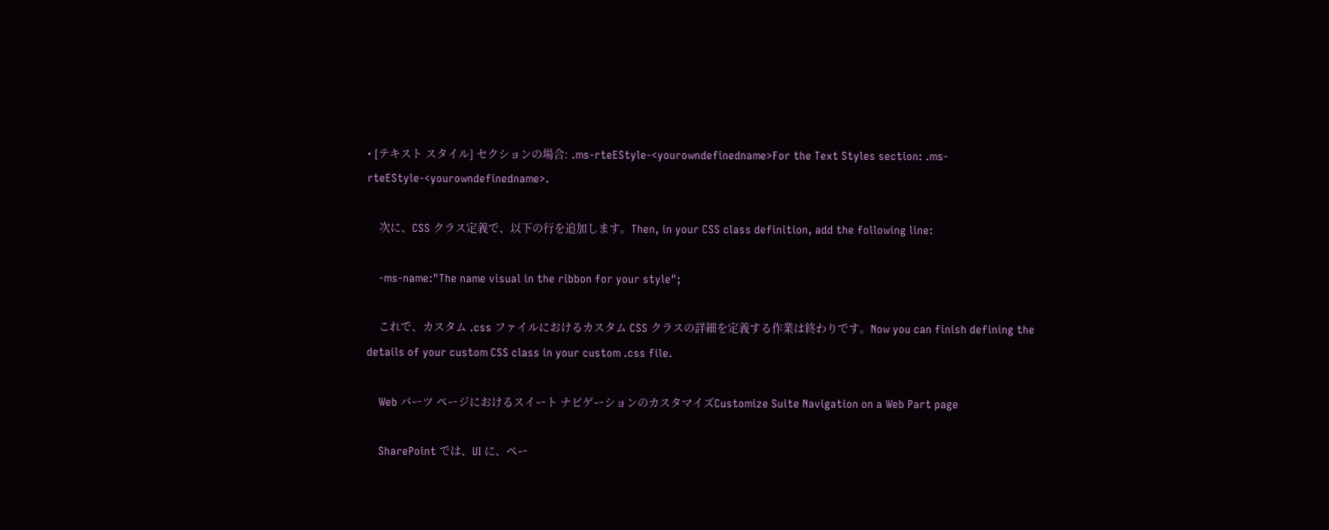• [テキスト スタイル] セクションの場合: .ms-rteEStyle-<yourowndefinedname>For the Text Styles section: .ms-rteEStyle-<yourowndefinedname>.

    次に、CSS クラス定義で、以下の行を追加します。Then, in your CSS class definition, add the following line:

    -ms-name:"The name visual in the ribbon for your style";

    これで、カスタム .css ファイルにおけるカスタム CSS クラスの詳細を定義する作業は終わりです。Now you can finish defining the details of your custom CSS class in your custom .css file.

    Web パーツ ページにおけるスイート ナビゲーションのカスタマイズCustomize Suite Navigation on a Web Part page

    SharePoint では、UI に、ペー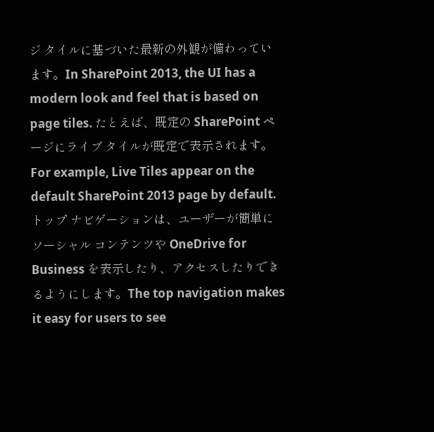ジ タイルに基づいた最新の外観が備わっています。In SharePoint 2013, the UI has a modern look and feel that is based on page tiles. たとえば、既定の SharePoint ページにライブ タイルが既定で表示されます。For example, Live Tiles appear on the default SharePoint 2013 page by default. トップ ナビゲーションは、ユーザーが簡単にソーシャル コンテンツや OneDrive for Business を表示したり、アクセスしたりできるようにします。The top navigation makes it easy for users to see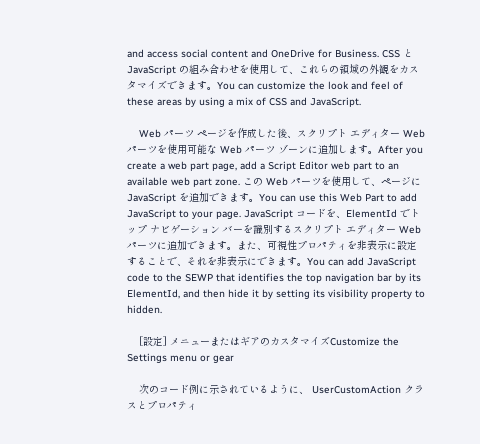and access social content and OneDrive for Business. CSS と JavaScript の組み合わせを使用して、これらの領域の外観をカスタマイズできます。You can customize the look and feel of these areas by using a mix of CSS and JavaScript.

    Web パーツ ページを作成した後、スクリプト エディター Web パーツを使用可能な Web パーツ ゾーンに追加します。After you create a web part page, add a Script Editor web part to an available web part zone. この Web パーツを使用して、ページに JavaScript を追加できます。You can use this Web Part to add JavaScript to your page. JavaScript コードを、ElementId でトップ ナビゲーション バーを識別するスクリプト エディター Web パーツに追加できます。また、可視性プロパティを非表示に設定することで、それを非表示にできます。You can add JavaScript code to the SEWP that identifies the top navigation bar by its ElementId, and then hide it by setting its visibility property to hidden.

    [設定] メニューまたはギアのカスタマイズCustomize the Settings menu or gear

    次のコード例に示されているように、 UserCustomAction クラスとプロパティ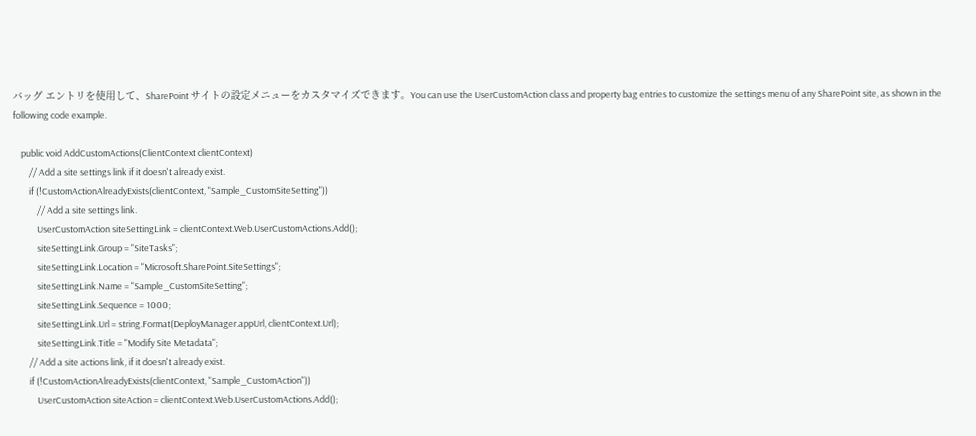バッグ エントリを使用して、SharePoint サイトの設定メニューをカスタマイズできます。You can use the UserCustomAction class and property bag entries to customize the settings menu of any SharePoint site, as shown in the following code example.

    public void AddCustomActions(ClientContext clientContext)
        // Add a site settings link if it doesn't already exist.
        if (!CustomActionAlreadyExists(clientContext, "Sample_CustomSiteSetting"))
            // Add a site settings link.
            UserCustomAction siteSettingLink = clientContext.Web.UserCustomActions.Add();
            siteSettingLink.Group = "SiteTasks";
            siteSettingLink.Location = "Microsoft.SharePoint.SiteSettings";
            siteSettingLink.Name = "Sample_CustomSiteSetting";
            siteSettingLink.Sequence = 1000;
            siteSettingLink.Url = string.Format(DeployManager.appUrl, clientContext.Url);
            siteSettingLink.Title = "Modify Site Metadata";
        // Add a site actions link, if it doesn't already exist.
        if (!CustomActionAlreadyExists(clientContext, "Sample_CustomAction"))
            UserCustomAction siteAction = clientContext.Web.UserCustomActions.Add();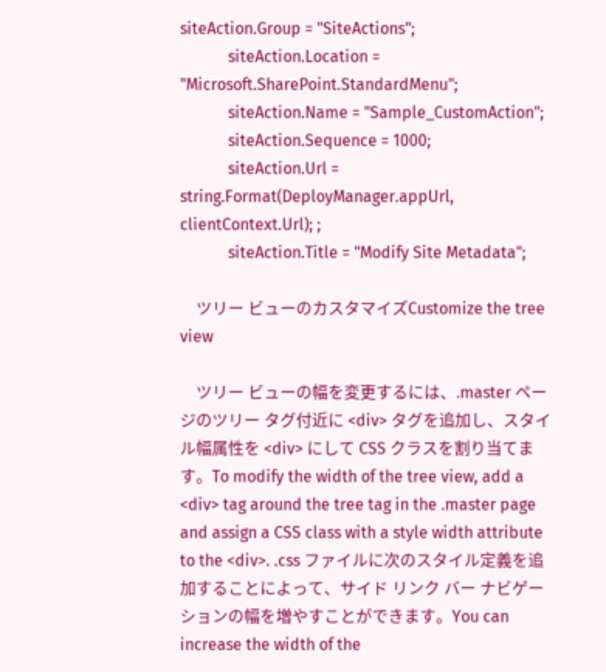siteAction.Group = "SiteActions";
            siteAction.Location = "Microsoft.SharePoint.StandardMenu";
            siteAction.Name = "Sample_CustomAction";
            siteAction.Sequence = 1000;
            siteAction.Url = string.Format(DeployManager.appUrl, clientContext.Url); ;
            siteAction.Title = "Modify Site Metadata";

    ツリー ビューのカスタマイズCustomize the tree view

    ツリー ビューの幅を変更するには、.master ページのツリー タグ付近に <div> タグを追加し、スタイル幅属性を <div> にして CSS クラスを割り当てます。To modify the width of the tree view, add a <div> tag around the tree tag in the .master page and assign a CSS class with a style width attribute to the <div>. .css ファイルに次のスタイル定義を追加することによって、サイド リンク バー ナビゲーションの幅を増やすことができます。You can increase the width of the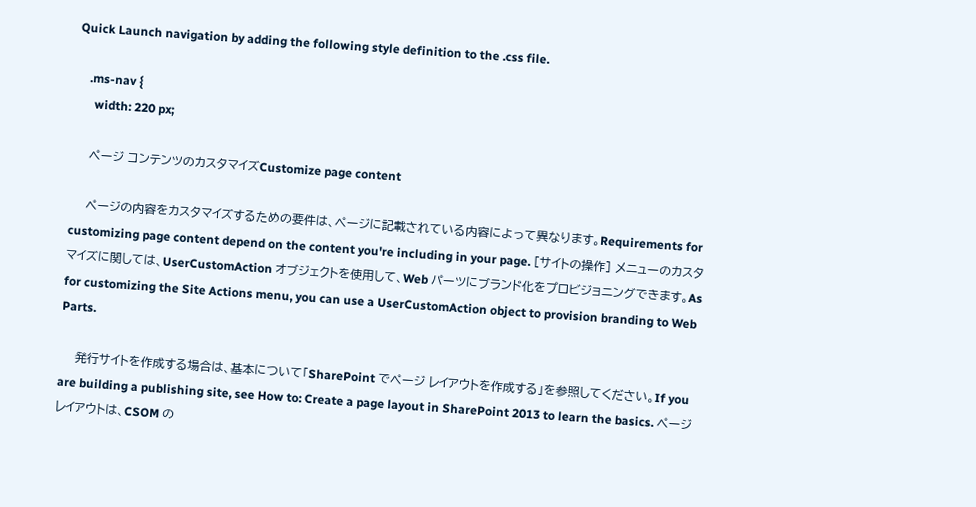Quick Launch navigation by adding the following style definition to the .css file.

    .ms-nav {
      width: 220 px;

    ページ コンテンツのカスタマイズCustomize page content

    ページの内容をカスタマイズするための要件は、ページに記載されている内容によって異なります。Requirements for customizing page content depend on the content you're including in your page. [サイトの操作] メニューのカスタマイズに関しては、UserCustomAction オブジェクトを使用して、Web パーツにブランド化をプロビジョニングできます。As for customizing the Site Actions menu, you can use a UserCustomAction object to provision branding to Web Parts.

    発行サイトを作成する場合は、基本について「SharePoint でページ レイアウトを作成する」を参照してください。If you are building a publishing site, see How to: Create a page layout in SharePoint 2013 to learn the basics. ページ レイアウトは、CSOM の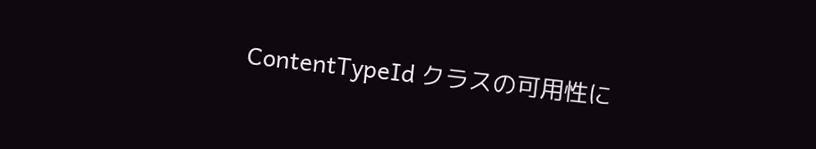ContentTypeId クラスの可用性に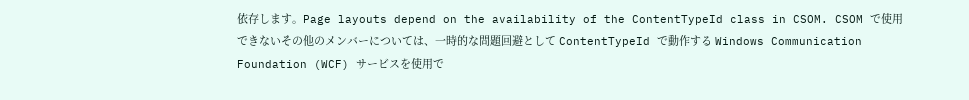依存します。Page layouts depend on the availability of the ContentTypeId class in CSOM. CSOM で使用できないその他のメンバーについては、一時的な問題回避として ContentTypeId で動作する Windows Communication Foundation (WCF) サービスを使用で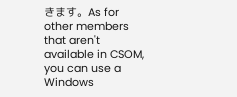きます。As for other members that aren't available in CSOM, you can use a Windows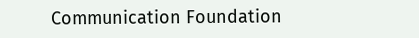Communication Foundation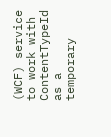(WCF) service to work with ContentTypeId as a temporary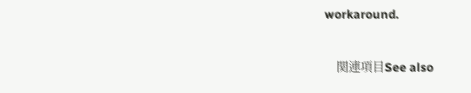workaround.

    関連項目See also